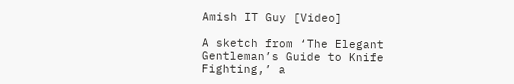Amish IT Guy [Video]

A sketch from ‘The Elegant Gentleman’s Guide to Knife Fighting,’ a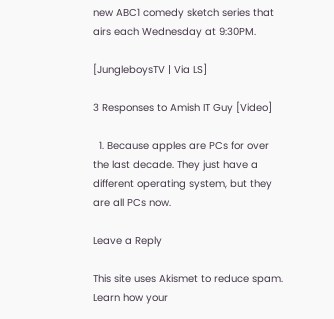new ABC1 comedy sketch series that airs each Wednesday at 9:30PM.

[JungleboysTV | Via LS]

3 Responses to Amish IT Guy [Video]

  1. Because apples are PCs for over the last decade. They just have a different operating system, but they are all PCs now.

Leave a Reply

This site uses Akismet to reduce spam. Learn how your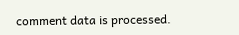comment data is processed.